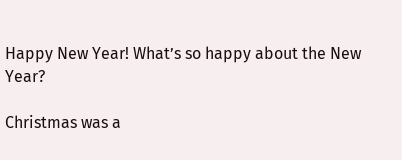Happy New Year! What’s so happy about the New Year?

Christmas was a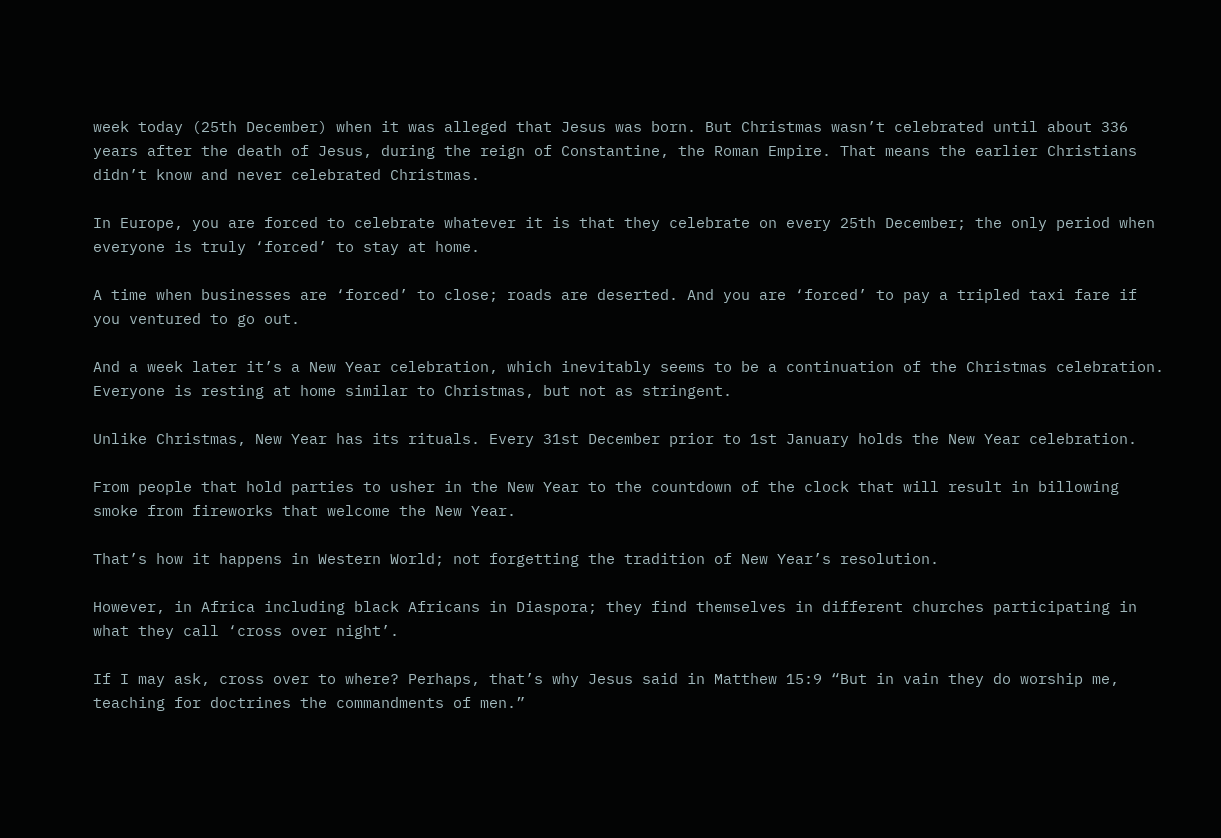week today (25th December) when it was alleged that Jesus was born. But Christmas wasn’t celebrated until about 336 years after the death of Jesus, during the reign of Constantine, the Roman Empire. That means the earlier Christians didn’t know and never celebrated Christmas.

In Europe, you are forced to celebrate whatever it is that they celebrate on every 25th December; the only period when everyone is truly ‘forced’ to stay at home.

A time when businesses are ‘forced’ to close; roads are deserted. And you are ‘forced’ to pay a tripled taxi fare if you ventured to go out.

And a week later it’s a New Year celebration, which inevitably seems to be a continuation of the Christmas celebration. Everyone is resting at home similar to Christmas, but not as stringent.

Unlike Christmas, New Year has its rituals. Every 31st December prior to 1st January holds the New Year celebration.

From people that hold parties to usher in the New Year to the countdown of the clock that will result in billowing smoke from fireworks that welcome the New Year.

That’s how it happens in Western World; not forgetting the tradition of New Year’s resolution.

However, in Africa including black Africans in Diaspora; they find themselves in different churches participating in what they call ‘cross over night’.

If I may ask, cross over to where? Perhaps, that’s why Jesus said in Matthew 15:9 “But in vain they do worship me, teaching for doctrines the commandments of men.”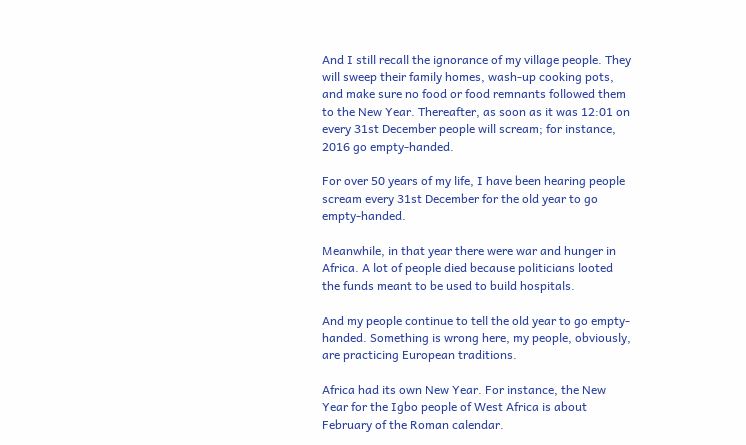And I still recall the ignorance of my village people. They will sweep their family homes, wash-up cooking pots, and make sure no food or food remnants followed them to the New Year. Thereafter, as soon as it was 12:01 on every 31st December people will scream; for instance, 2016 go empty-handed.

For over 50 years of my life, I have been hearing people scream every 31st December for the old year to go empty-handed.

Meanwhile, in that year there were war and hunger in Africa. A lot of people died because politicians looted the funds meant to be used to build hospitals.

And my people continue to tell the old year to go empty-handed. Something is wrong here, my people, obviously, are practicing European traditions.

Africa had its own New Year. For instance, the New Year for the Igbo people of West Africa is about February of the Roman calendar.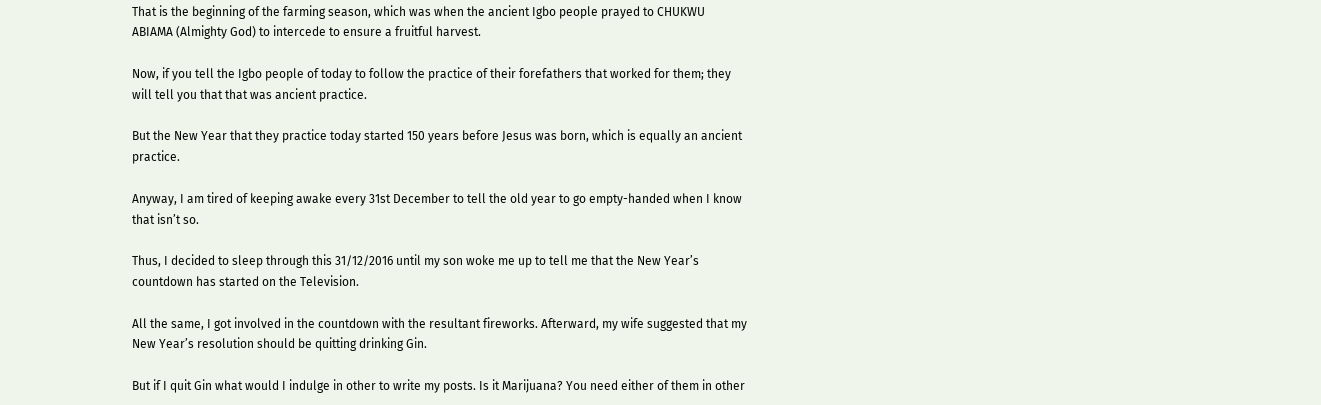That is the beginning of the farming season, which was when the ancient Igbo people prayed to CHUKWU ABIAMA (Almighty God) to intercede to ensure a fruitful harvest.

Now, if you tell the Igbo people of today to follow the practice of their forefathers that worked for them; they will tell you that that was ancient practice.

But the New Year that they practice today started 150 years before Jesus was born, which is equally an ancient practice.

Anyway, I am tired of keeping awake every 31st December to tell the old year to go empty-handed when I know that isn’t so.

Thus, I decided to sleep through this 31/12/2016 until my son woke me up to tell me that the New Year’s countdown has started on the Television.

All the same, I got involved in the countdown with the resultant fireworks. Afterward, my wife suggested that my New Year’s resolution should be quitting drinking Gin.

But if I quit Gin what would I indulge in other to write my posts. Is it Marijuana? You need either of them in other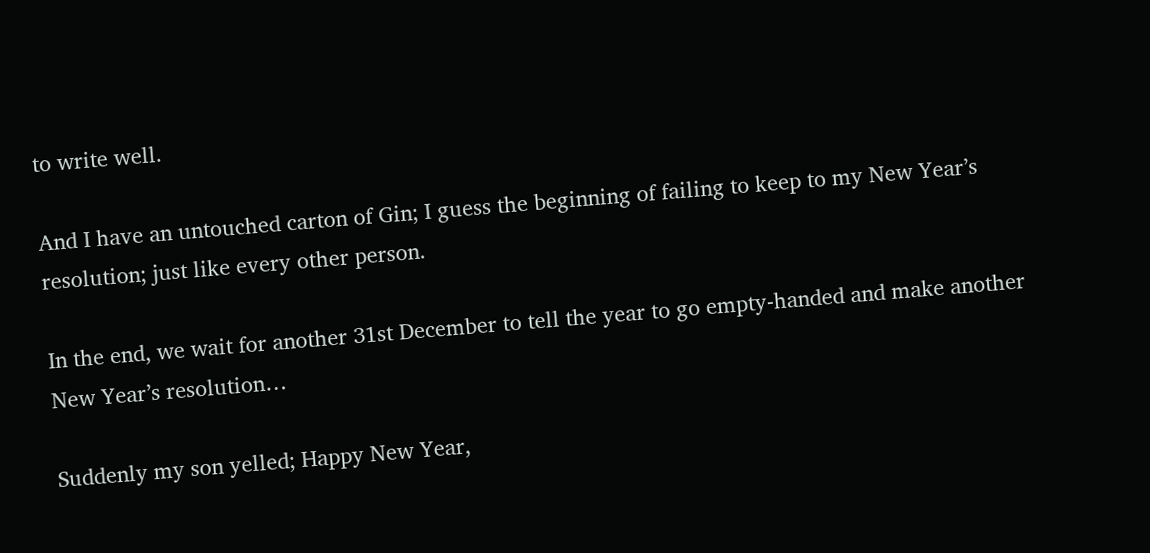to write well.

And I have an untouched carton of Gin; I guess the beginning of failing to keep to my New Year’s resolution; just like every other person.

In the end, we wait for another 31st December to tell the year to go empty-handed and make another New Year’s resolution…

Suddenly my son yelled; Happy New Year,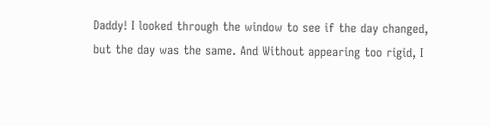Daddy! I looked through the window to see if the day changed, but the day was the same. And Without appearing too rigid, I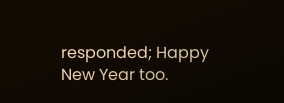responded; Happy New Year too.